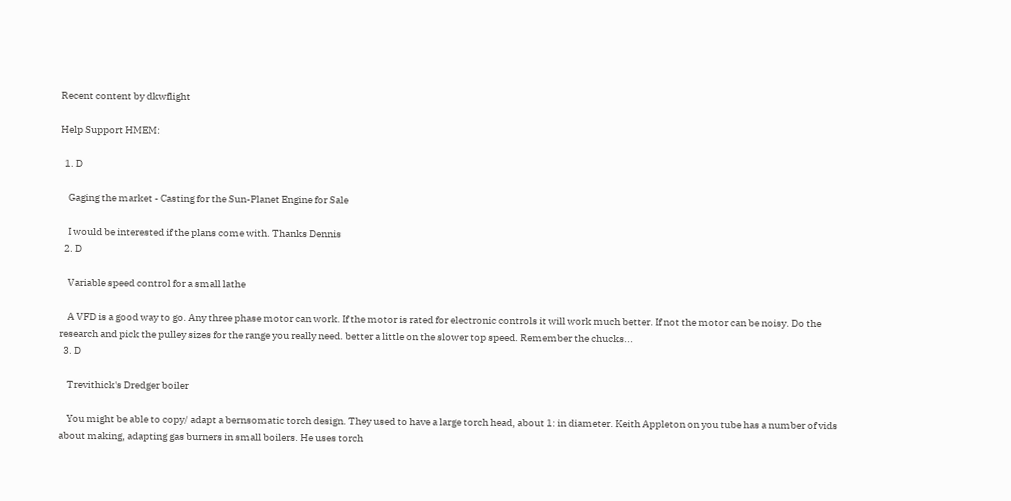Recent content by dkwflight

Help Support HMEM:

  1. D

    Gaging the market - Casting for the Sun-Planet Engine for Sale

    I would be interested if the plans come with. Thanks Dennis
  2. D

    Variable speed control for a small lathe

    A VFD is a good way to go. Any three phase motor can work. If the motor is rated for electronic controls it will work much better. If not the motor can be noisy. Do the research and pick the pulley sizes for the range you really need. better a little on the slower top speed. Remember the chucks...
  3. D

    Trevithick's Dredger boiler

    You might be able to copy/ adapt a bernsomatic torch design. They used to have a large torch head, about 1: in diameter. Keith Appleton on you tube has a number of vids about making, adapting gas burners in small boilers. He uses torch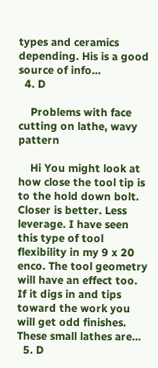types and ceramics depending. His is a good source of info...
  4. D

    Problems with face cutting on lathe, wavy pattern

    Hi You might look at how close the tool tip is to the hold down bolt. Closer is better. Less leverage. I have seen this type of tool flexibility in my 9 x 20 enco. The tool geometry will have an effect too. If it digs in and tips toward the work you will get odd finishes. These small lathes are...
  5. D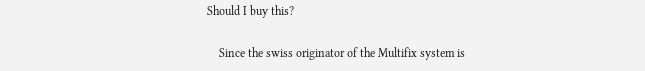Should I buy this?

    Since the swiss originator of the Multifix system is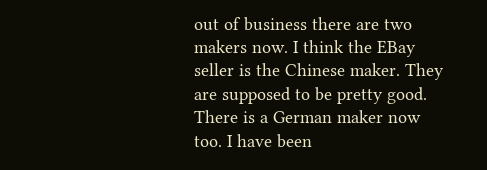out of business there are two makers now. I think the EBay seller is the Chinese maker. They are supposed to be pretty good. There is a German maker now too. I have been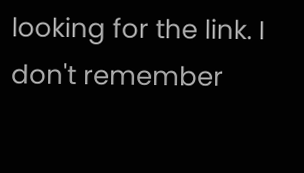looking for the link. I don't remember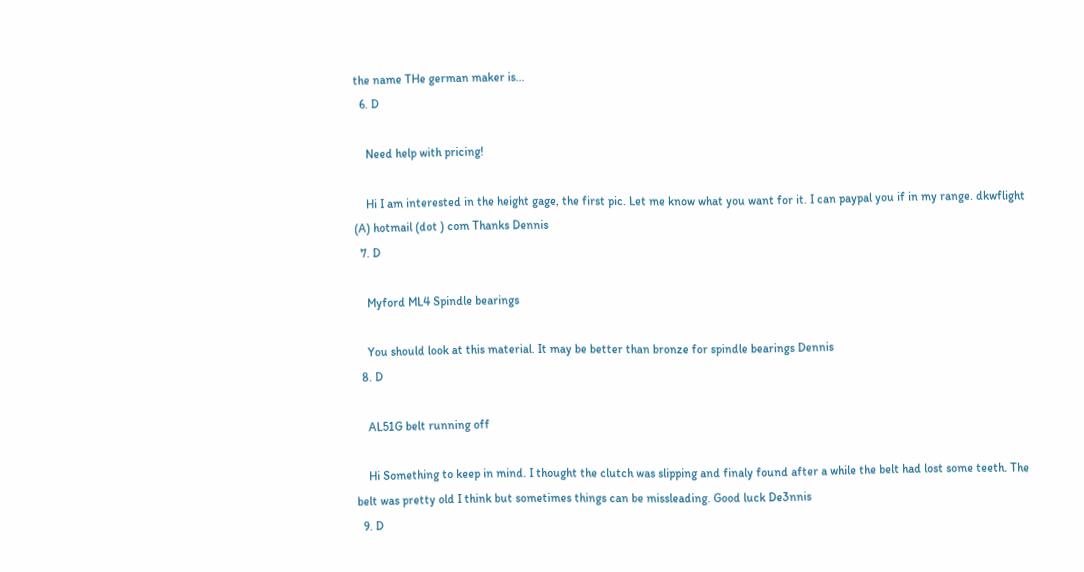the name THe german maker is...
  6. D

    Need help with pricing!

    Hi I am interested in the height gage, the first pic. Let me know what you want for it. I can paypal you if in my range. dkwflight (A) hotmail (dot ) com Thanks Dennis
  7. D

    Myford ML4 Spindle bearings

    You should look at this material. It may be better than bronze for spindle bearings Dennis
  8. D

    AL51G belt running off

    Hi Something to keep in mind. I thought the clutch was slipping and finaly found after a while the belt had lost some teeth. The belt was pretty old I think but sometimes things can be missleading. Good luck De3nnis
  9. D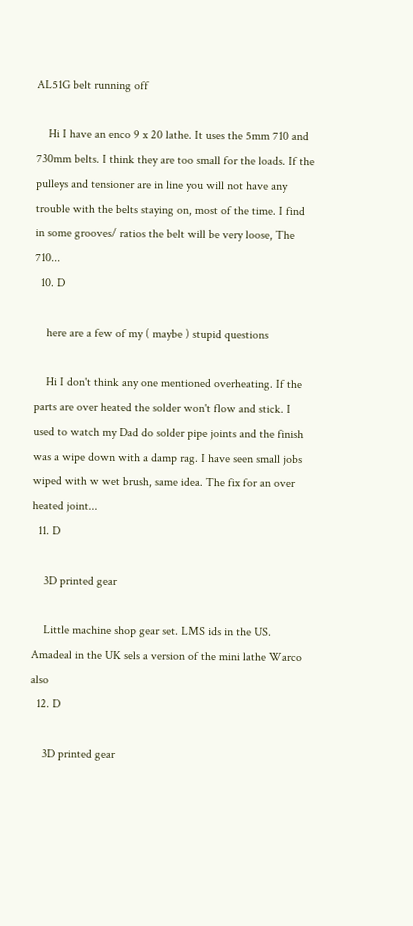AL51G belt running off

    Hi I have an enco 9 x 20 lathe. It uses the 5mm 710 and 730mm belts. I think they are too small for the loads. If the pulleys and tensioner are in line you will not have any trouble with the belts staying on, most of the time. I find in some grooves/ ratios the belt will be very loose, The 710...
  10. D

    here are a few of my ( maybe ) stupid questions

    Hi I don't think any one mentioned overheating. If the parts are over heated the solder won't flow and stick. I used to watch my Dad do solder pipe joints and the finish was a wipe down with a damp rag. I have seen small jobs wiped with w wet brush, same idea. The fix for an over heated joint...
  11. D

    3D printed gear

    Little machine shop gear set. LMS ids in the US. Amadeal in the UK sels a version of the mini lathe Warco also
  12. D

    3D printed gear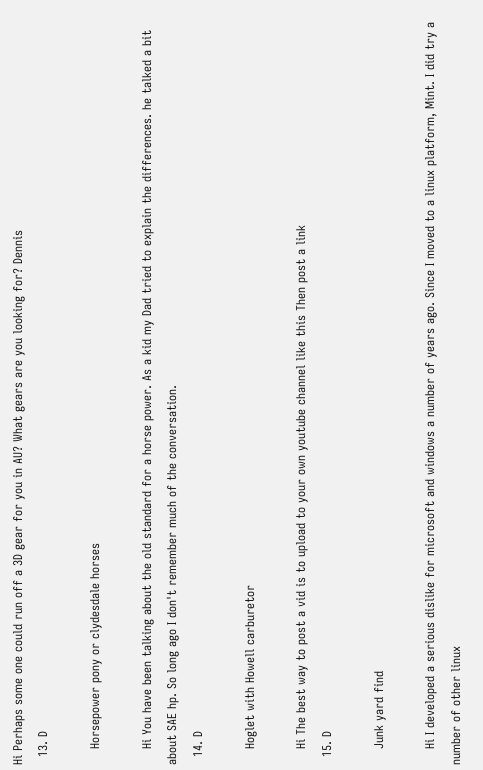Hi Perhaps some one could run off a 3D gear for you in AU? What gears are you looking for? Dennis
  13. D

    Horsepower pony or clydesdale horses

    Hi You have been talking about the old standard for a horse power. As a kid my Dad tried to explain the differences. he talked a bit about SAE hp. So long ago I don't remember much of the conversation.
  14. D

    Hoglet with Howell carburetor

    Hi The best way to post a vid is to upload to your own youtube channel like this Then post a link
  15. D

    Junk yard find

    Hi I developed a serious dislike for microsoft and windows a number of years ago. Since I moved to a linux platform, Mint. I did try a number of other linux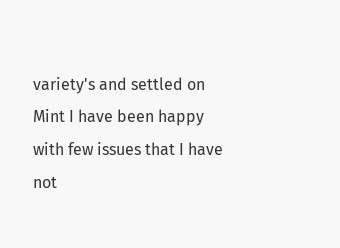variety's and settled on Mint I have been happy with few issues that I have not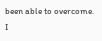been able to overcome. I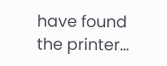have found the printer...